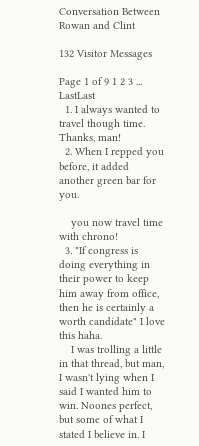Conversation Between Rowan and Clint

132 Visitor Messages

Page 1 of 9 1 2 3 ... LastLast
  1. I always wanted to travel though time. Thanks, man!
  2. When I repped you before, it added another green bar for you.

    you now travel time with chrono!
  3. "If congress is doing everything in their power to keep him away from office, then he is certainly a worth candidate" I love this haha.
    I was trolling a little in that thread, but man, I wasn't lying when I said I wanted him to win. Noones perfect, but some of what I stated I believe in. I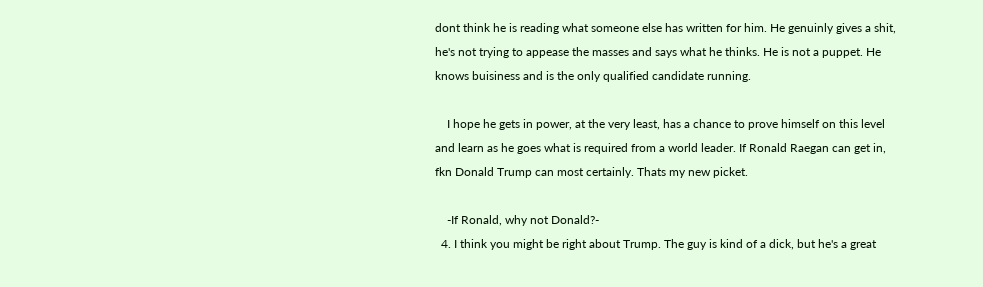dont think he is reading what someone else has written for him. He genuinly gives a shit, he's not trying to appease the masses and says what he thinks. He is not a puppet. He knows buisiness and is the only qualified candidate running.

    I hope he gets in power, at the very least, has a chance to prove himself on this level and learn as he goes what is required from a world leader. If Ronald Raegan can get in, fkn Donald Trump can most certainly. Thats my new picket.

    -If Ronald, why not Donald?-
  4. I think you might be right about Trump. The guy is kind of a dick, but he's a great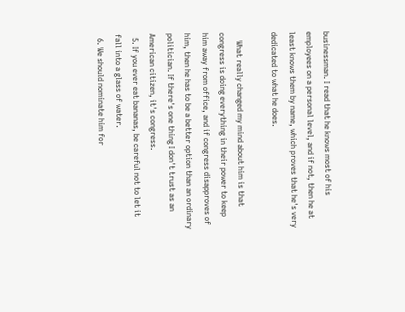businessman. I read that he knows most of his employees on a personal level, and if not, then he at least knows them by name, which proves that he's very dedicated to what he does.

    What really changed my mind about him is that congress is doing everything in their power to keep him away from office, and if congress disapproves of him, then he has to be a better option than an ordinary politician. If there's one thing I don't trust as an American citizen, it's congress.
  5. If you ever eat bananas, be careful not to let it fall into a glass of water.
  6. We should nominate him for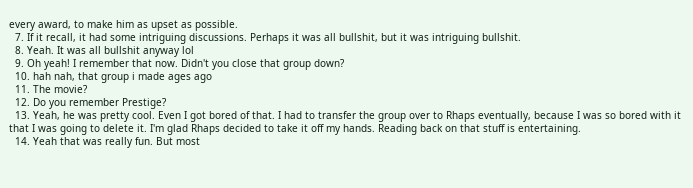every award, to make him as upset as possible.
  7. If it recall, it had some intriguing discussions. Perhaps it was all bullshit, but it was intriguing bullshit.
  8. Yeah. It was all bullshit anyway lol
  9. Oh yeah! I remember that now. Didn't you close that group down?
  10. hah nah, that group i made ages ago
  11. The movie?
  12. Do you remember Prestige?
  13. Yeah, he was pretty cool. Even I got bored of that. I had to transfer the group over to Rhaps eventually, because I was so bored with it that I was going to delete it. I'm glad Rhaps decided to take it off my hands. Reading back on that stuff is entertaining.
  14. Yeah that was really fun. But most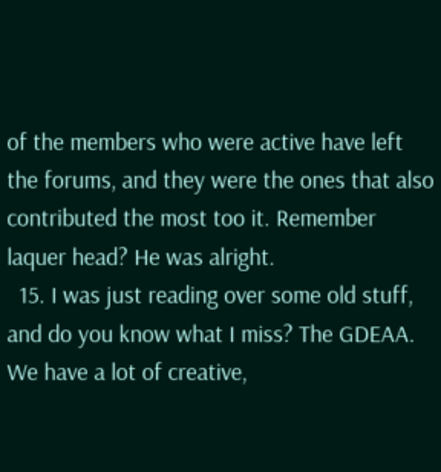of the members who were active have left the forums, and they were the ones that also contributed the most too it. Remember laquer head? He was alright.
  15. I was just reading over some old stuff, and do you know what I miss? The GDEAA. We have a lot of creative,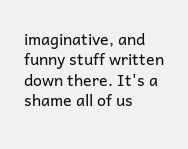imaginative, and funny stuff written down there. It's a shame all of us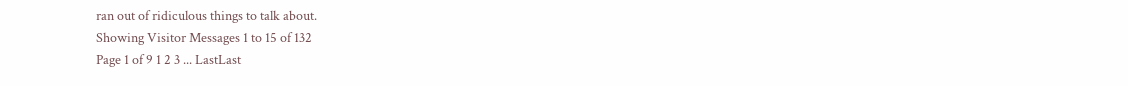ran out of ridiculous things to talk about.
Showing Visitor Messages 1 to 15 of 132
Page 1 of 9 1 2 3 ... LastLast